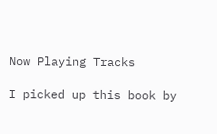Now Playing Tracks

I picked up this book by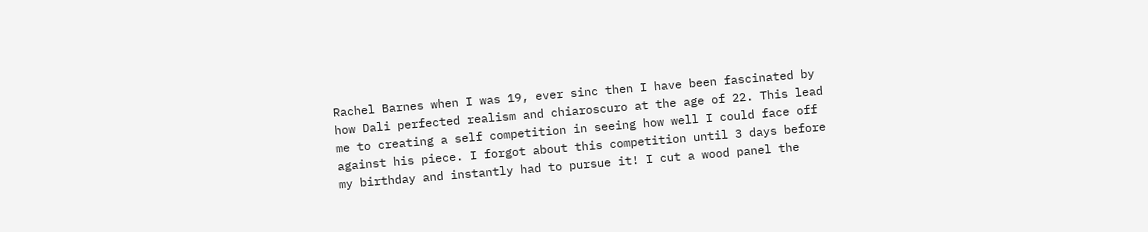Rachel Barnes when I was 19, ever sinc then I have been fascinated by how Dali perfected realism and chiaroscuro at the age of 22. This lead me to creating a self competition in seeing how well I could face off against his piece. I forgot about this competition until 3 days before my birthday and instantly had to pursue it! I cut a wood panel the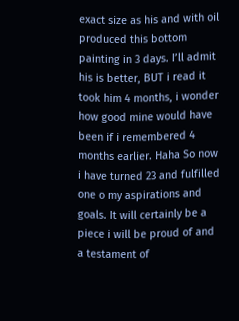exact size as his and with oil produced this bottom painting in 3 days. I’ll admit his is better, BUT i read it took him 4 months, i wonder how good mine would have been if i remembered 4 months earlier. Haha So now i have turned 23 and fulfilled one o my aspirations and goals. It will certainly be a piece i will be proud of and a testament of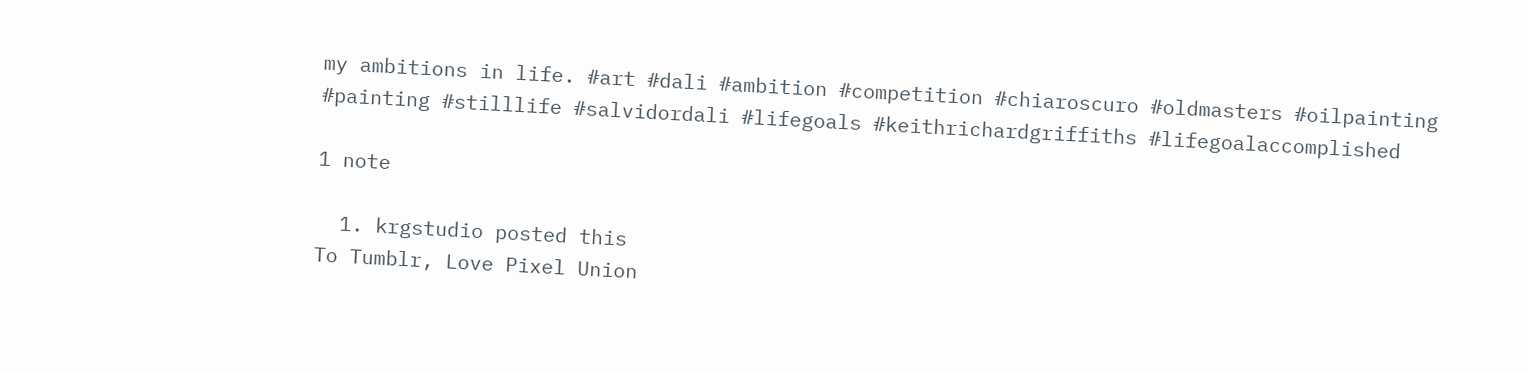my ambitions in life. #art #dali #ambition #competition #chiaroscuro #oldmasters #oilpainting #painting #stilllife #salvidordali #lifegoals #keithrichardgriffiths #lifegoalaccomplished

1 note

  1. krgstudio posted this
To Tumblr, Love Pixel Union